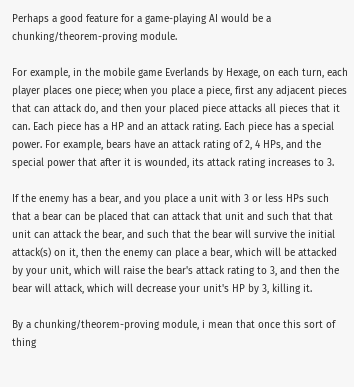Perhaps a good feature for a game-playing AI would be a chunking/theorem-proving module.

For example, in the mobile game Everlands by Hexage, on each turn, each player places one piece; when you place a piece, first any adjacent pieces that can attack do, and then your placed piece attacks all pieces that it can. Each piece has a HP and an attack rating. Each piece has a special power. For example, bears have an attack rating of 2, 4 HPs, and the special power that after it is wounded, its attack rating increases to 3.

If the enemy has a bear, and you place a unit with 3 or less HPs such that a bear can be placed that can attack that unit and such that that unit can attack the bear, and such that the bear will survive the initial attack(s) on it, then the enemy can place a bear, which will be attacked by your unit, which will raise the bear's attack rating to 3, and then the bear will attack, which will decrease your unit's HP by 3, killing it.

By a chunking/theorem-proving module, i mean that once this sort of thing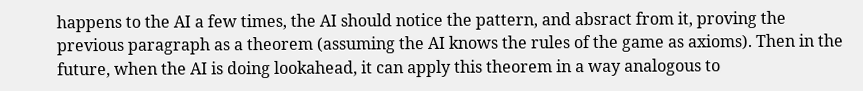happens to the AI a few times, the AI should notice the pattern, and absract from it, proving the previous paragraph as a theorem (assuming the AI knows the rules of the game as axioms). Then in the future, when the AI is doing lookahead, it can apply this theorem in a way analogous to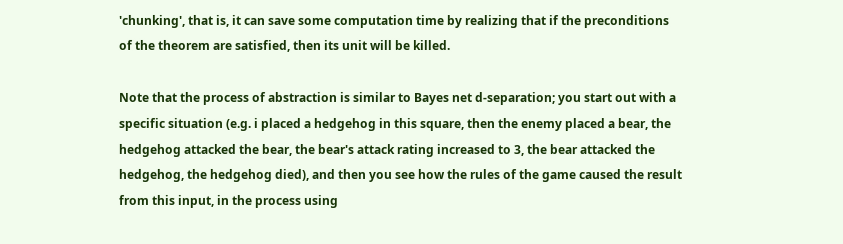'chunking', that is, it can save some computation time by realizing that if the preconditions of the theorem are satisfied, then its unit will be killed.

Note that the process of abstraction is similar to Bayes net d-separation; you start out with a specific situation (e.g. i placed a hedgehog in this square, then the enemy placed a bear, the hedgehog attacked the bear, the bear's attack rating increased to 3, the bear attacked the hedgehog, the hedgehog died), and then you see how the rules of the game caused the result from this input, in the process using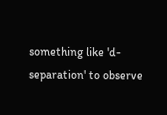something like 'd-separation' to observe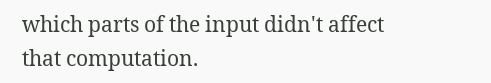which parts of the input didn't affect that computation.